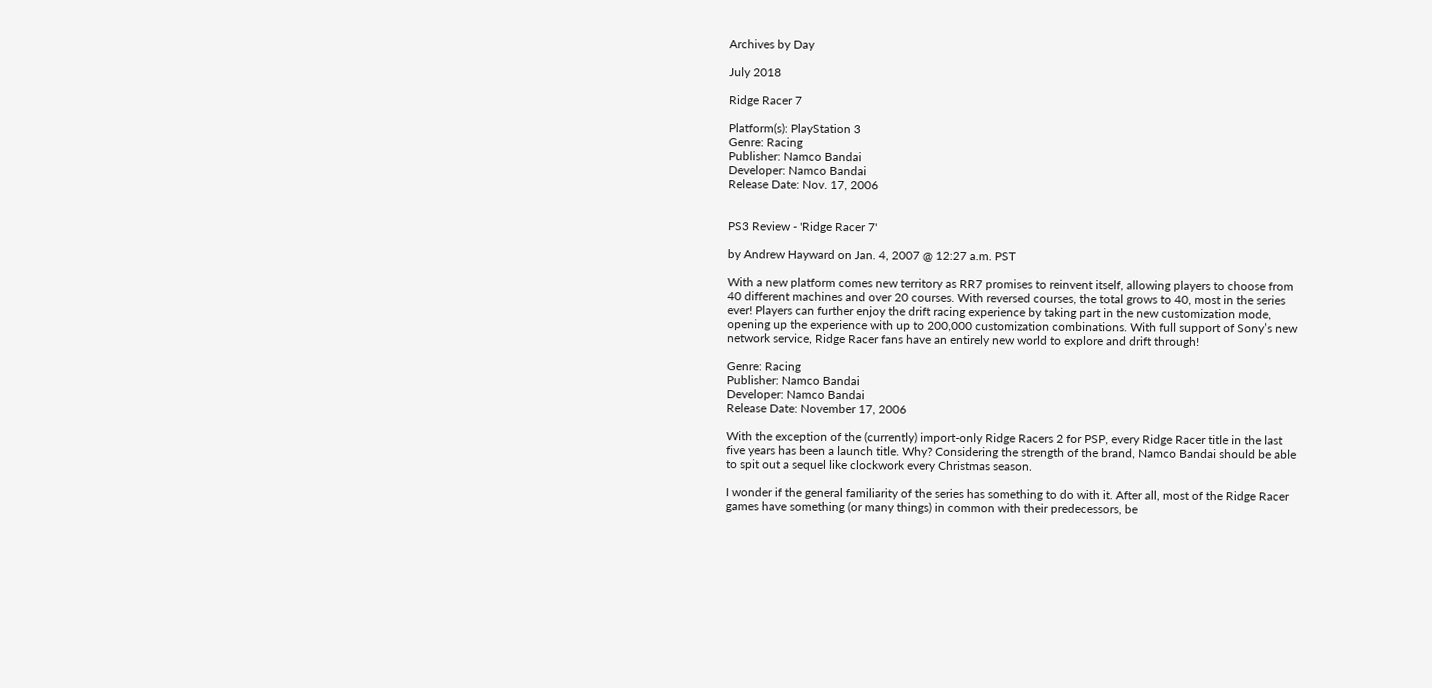Archives by Day

July 2018

Ridge Racer 7

Platform(s): PlayStation 3
Genre: Racing
Publisher: Namco Bandai
Developer: Namco Bandai
Release Date: Nov. 17, 2006


PS3 Review - 'Ridge Racer 7'

by Andrew Hayward on Jan. 4, 2007 @ 12:27 a.m. PST

With a new platform comes new territory as RR7 promises to reinvent itself, allowing players to choose from 40 different machines and over 20 courses. With reversed courses, the total grows to 40, most in the series ever! Players can further enjoy the drift racing experience by taking part in the new customization mode, opening up the experience with up to 200,000 customization combinations. With full support of Sony’s new network service, Ridge Racer fans have an entirely new world to explore and drift through!

Genre: Racing
Publisher: Namco Bandai
Developer: Namco Bandai
Release Date: November 17, 2006

With the exception of the (currently) import-only Ridge Racers 2 for PSP, every Ridge Racer title in the last five years has been a launch title. Why? Considering the strength of the brand, Namco Bandai should be able to spit out a sequel like clockwork every Christmas season.

I wonder if the general familiarity of the series has something to do with it. After all, most of the Ridge Racer games have something (or many things) in common with their predecessors, be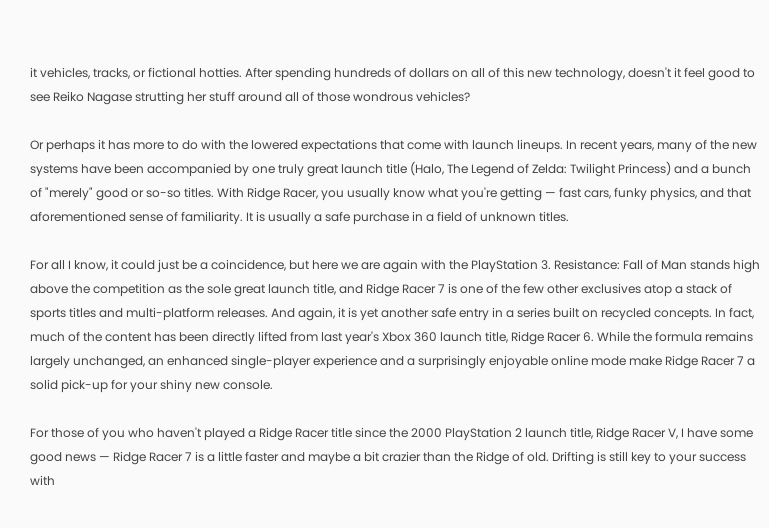it vehicles, tracks, or fictional hotties. After spending hundreds of dollars on all of this new technology, doesn't it feel good to see Reiko Nagase strutting her stuff around all of those wondrous vehicles?

Or perhaps it has more to do with the lowered expectations that come with launch lineups. In recent years, many of the new systems have been accompanied by one truly great launch title (Halo, The Legend of Zelda: Twilight Princess) and a bunch of "merely" good or so-so titles. With Ridge Racer, you usually know what you're getting — fast cars, funky physics, and that aforementioned sense of familiarity. It is usually a safe purchase in a field of unknown titles.

For all I know, it could just be a coincidence, but here we are again with the PlayStation 3. Resistance: Fall of Man stands high above the competition as the sole great launch title, and Ridge Racer 7 is one of the few other exclusives atop a stack of sports titles and multi-platform releases. And again, it is yet another safe entry in a series built on recycled concepts. In fact, much of the content has been directly lifted from last year's Xbox 360 launch title, Ridge Racer 6. While the formula remains largely unchanged, an enhanced single-player experience and a surprisingly enjoyable online mode make Ridge Racer 7 a solid pick-up for your shiny new console.

For those of you who haven't played a Ridge Racer title since the 2000 PlayStation 2 launch title, Ridge Racer V, I have some good news — Ridge Racer 7 is a little faster and maybe a bit crazier than the Ridge of old. Drifting is still key to your success with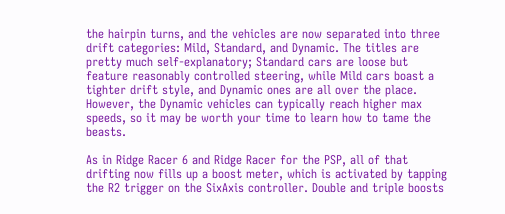the hairpin turns, and the vehicles are now separated into three drift categories: Mild, Standard, and Dynamic. The titles are pretty much self-explanatory; Standard cars are loose but feature reasonably controlled steering, while Mild cars boast a tighter drift style, and Dynamic ones are all over the place. However, the Dynamic vehicles can typically reach higher max speeds, so it may be worth your time to learn how to tame the beasts.

As in Ridge Racer 6 and Ridge Racer for the PSP, all of that drifting now fills up a boost meter, which is activated by tapping the R2 trigger on the SixAxis controller. Double and triple boosts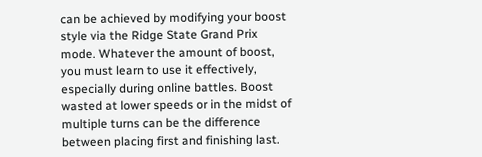can be achieved by modifying your boost style via the Ridge State Grand Prix mode. Whatever the amount of boost, you must learn to use it effectively, especially during online battles. Boost wasted at lower speeds or in the midst of multiple turns can be the difference between placing first and finishing last.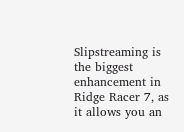Slipstreaming is the biggest enhancement in Ridge Racer 7, as it allows you an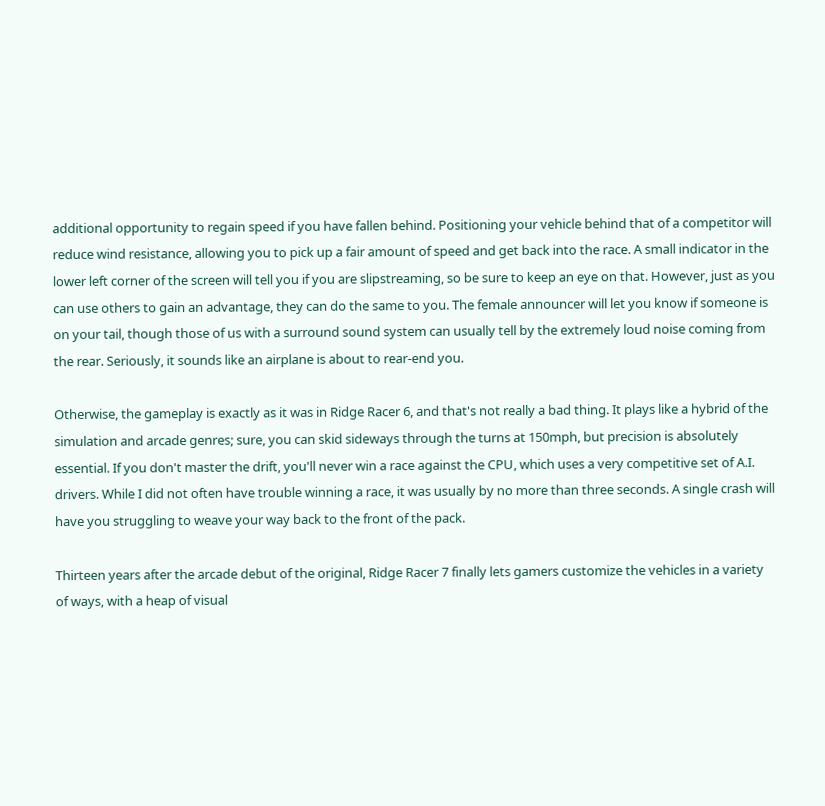additional opportunity to regain speed if you have fallen behind. Positioning your vehicle behind that of a competitor will reduce wind resistance, allowing you to pick up a fair amount of speed and get back into the race. A small indicator in the lower left corner of the screen will tell you if you are slipstreaming, so be sure to keep an eye on that. However, just as you can use others to gain an advantage, they can do the same to you. The female announcer will let you know if someone is on your tail, though those of us with a surround sound system can usually tell by the extremely loud noise coming from the rear. Seriously, it sounds like an airplane is about to rear-end you.

Otherwise, the gameplay is exactly as it was in Ridge Racer 6, and that's not really a bad thing. It plays like a hybrid of the simulation and arcade genres; sure, you can skid sideways through the turns at 150mph, but precision is absolutely essential. If you don't master the drift, you'll never win a race against the CPU, which uses a very competitive set of A.I. drivers. While I did not often have trouble winning a race, it was usually by no more than three seconds. A single crash will have you struggling to weave your way back to the front of the pack.

Thirteen years after the arcade debut of the original, Ridge Racer 7 finally lets gamers customize the vehicles in a variety of ways, with a heap of visual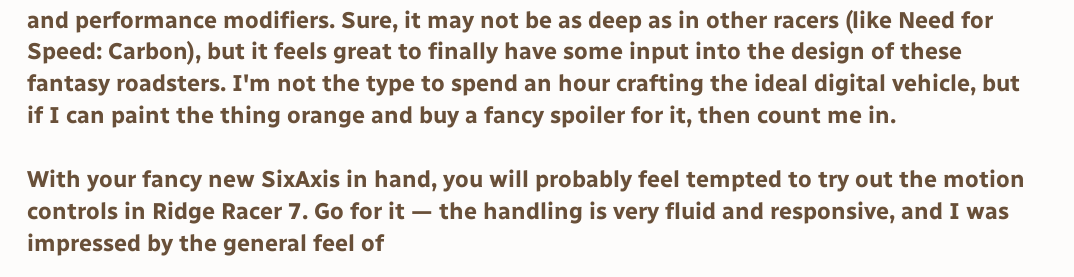and performance modifiers. Sure, it may not be as deep as in other racers (like Need for Speed: Carbon), but it feels great to finally have some input into the design of these fantasy roadsters. I'm not the type to spend an hour crafting the ideal digital vehicle, but if I can paint the thing orange and buy a fancy spoiler for it, then count me in.

With your fancy new SixAxis in hand, you will probably feel tempted to try out the motion controls in Ridge Racer 7. Go for it — the handling is very fluid and responsive, and I was impressed by the general feel of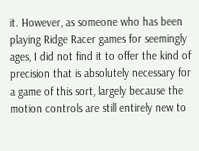it. However, as someone who has been playing Ridge Racer games for seemingly ages, I did not find it to offer the kind of precision that is absolutely necessary for a game of this sort, largely because the motion controls are still entirely new to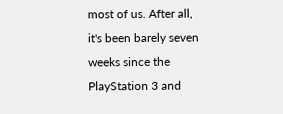most of us. After all, it's been barely seven weeks since the PlayStation 3 and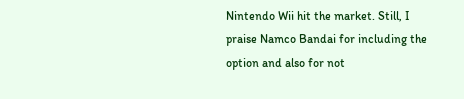Nintendo Wii hit the market. Still, I praise Namco Bandai for including the option and also for not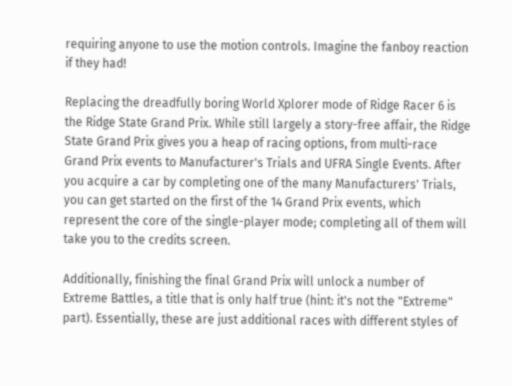requiring anyone to use the motion controls. Imagine the fanboy reaction if they had!

Replacing the dreadfully boring World Xplorer mode of Ridge Racer 6 is the Ridge State Grand Prix. While still largely a story-free affair, the Ridge State Grand Prix gives you a heap of racing options, from multi-race Grand Prix events to Manufacturer's Trials and UFRA Single Events. After you acquire a car by completing one of the many Manufacturers' Trials, you can get started on the first of the 14 Grand Prix events, which represent the core of the single-player mode; completing all of them will take you to the credits screen.

Additionally, finishing the final Grand Prix will unlock a number of Extreme Battles, a title that is only half true (hint: it's not the "Extreme" part). Essentially, these are just additional races with different styles of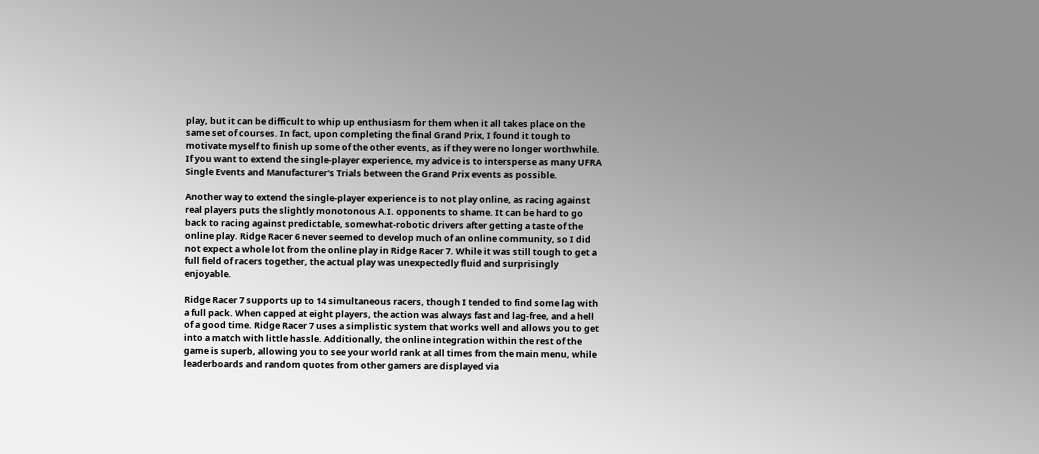play, but it can be difficult to whip up enthusiasm for them when it all takes place on the same set of courses. In fact, upon completing the final Grand Prix, I found it tough to motivate myself to finish up some of the other events, as if they were no longer worthwhile. If you want to extend the single-player experience, my advice is to intersperse as many UFRA Single Events and Manufacturer's Trials between the Grand Prix events as possible.

Another way to extend the single-player experience is to not play online, as racing against real players puts the slightly monotonous A.I. opponents to shame. It can be hard to go back to racing against predictable, somewhat-robotic drivers after getting a taste of the online play. Ridge Racer 6 never seemed to develop much of an online community, so I did not expect a whole lot from the online play in Ridge Racer 7. While it was still tough to get a full field of racers together, the actual play was unexpectedly fluid and surprisingly enjoyable.

Ridge Racer 7 supports up to 14 simultaneous racers, though I tended to find some lag with a full pack. When capped at eight players, the action was always fast and lag-free, and a hell of a good time. Ridge Racer 7 uses a simplistic system that works well and allows you to get into a match with little hassle. Additionally, the online integration within the rest of the game is superb, allowing you to see your world rank at all times from the main menu, while leaderboards and random quotes from other gamers are displayed via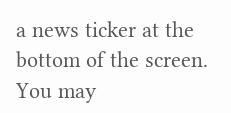a news ticker at the bottom of the screen. You may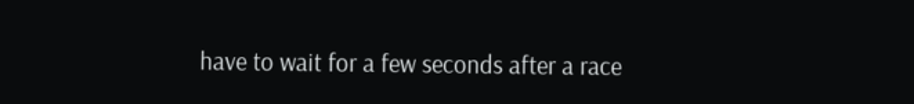have to wait for a few seconds after a race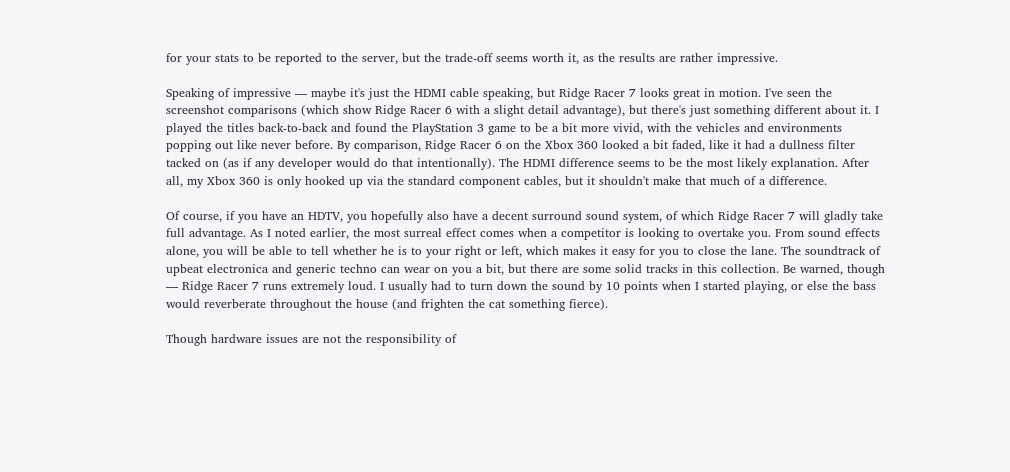for your stats to be reported to the server, but the trade-off seems worth it, as the results are rather impressive.

Speaking of impressive — maybe it's just the HDMI cable speaking, but Ridge Racer 7 looks great in motion. I've seen the screenshot comparisons (which show Ridge Racer 6 with a slight detail advantage), but there's just something different about it. I played the titles back-to-back and found the PlayStation 3 game to be a bit more vivid, with the vehicles and environments popping out like never before. By comparison, Ridge Racer 6 on the Xbox 360 looked a bit faded, like it had a dullness filter tacked on (as if any developer would do that intentionally). The HDMI difference seems to be the most likely explanation. After all, my Xbox 360 is only hooked up via the standard component cables, but it shouldn't make that much of a difference.

Of course, if you have an HDTV, you hopefully also have a decent surround sound system, of which Ridge Racer 7 will gladly take full advantage. As I noted earlier, the most surreal effect comes when a competitor is looking to overtake you. From sound effects alone, you will be able to tell whether he is to your right or left, which makes it easy for you to close the lane. The soundtrack of upbeat electronica and generic techno can wear on you a bit, but there are some solid tracks in this collection. Be warned, though — Ridge Racer 7 runs extremely loud. I usually had to turn down the sound by 10 points when I started playing, or else the bass would reverberate throughout the house (and frighten the cat something fierce).

Though hardware issues are not the responsibility of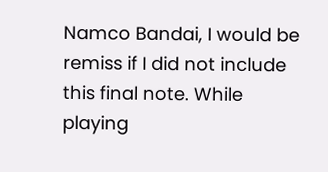Namco Bandai, I would be remiss if I did not include this final note. While playing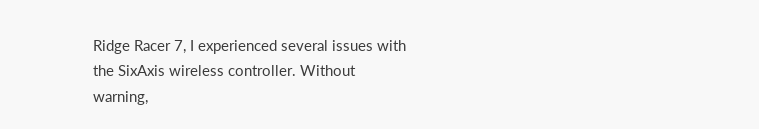Ridge Racer 7, I experienced several issues with the SixAxis wireless controller. Without warning,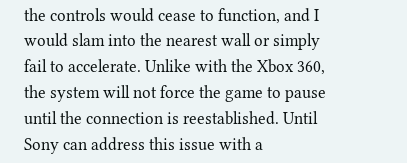the controls would cease to function, and I would slam into the nearest wall or simply fail to accelerate. Unlike with the Xbox 360, the system will not force the game to pause until the connection is reestablished. Until Sony can address this issue with a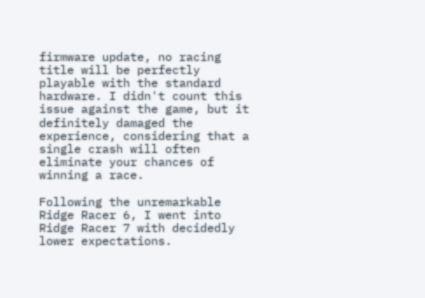firmware update, no racing title will be perfectly playable with the standard hardware. I didn't count this issue against the game, but it definitely damaged the experience, considering that a single crash will often eliminate your chances of winning a race.

Following the unremarkable Ridge Racer 6, I went into Ridge Racer 7 with decidedly lower expectations.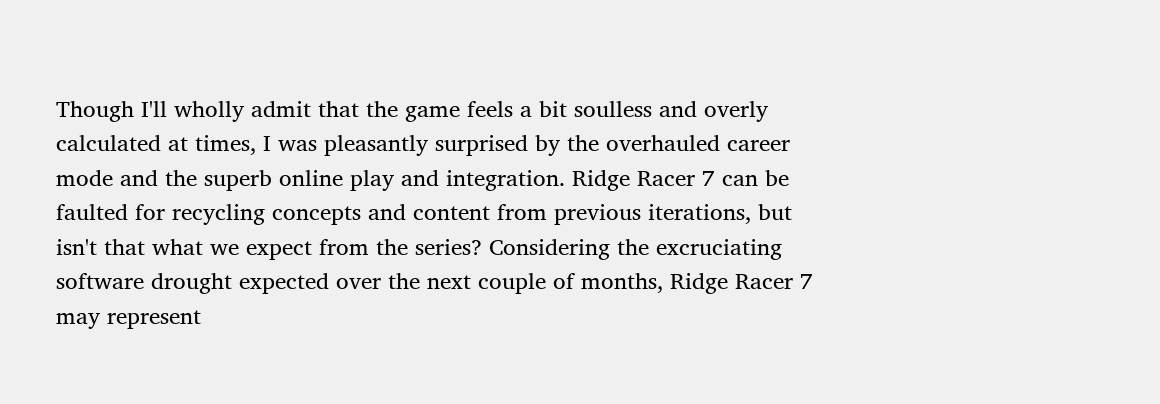Though I'll wholly admit that the game feels a bit soulless and overly calculated at times, I was pleasantly surprised by the overhauled career mode and the superb online play and integration. Ridge Racer 7 can be faulted for recycling concepts and content from previous iterations, but isn't that what we expect from the series? Considering the excruciating software drought expected over the next couple of months, Ridge Racer 7 may represent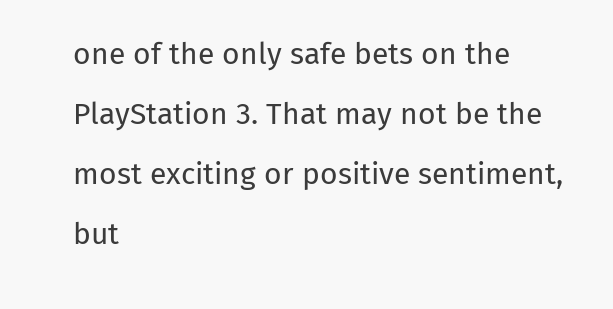one of the only safe bets on the PlayStation 3. That may not be the most exciting or positive sentiment, but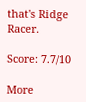that's Ridge Racer.

Score: 7.7/10

More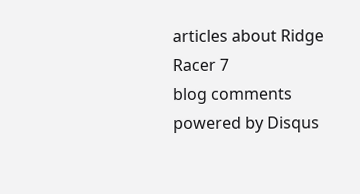articles about Ridge Racer 7
blog comments powered by Disqus